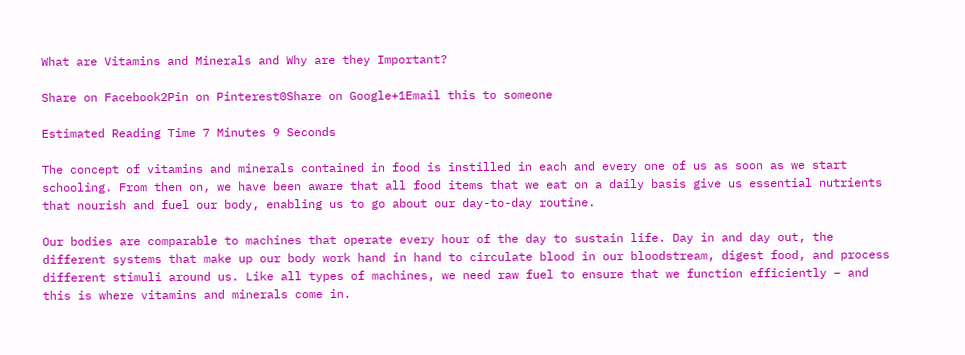What are Vitamins and Minerals and Why are they Important?

Share on Facebook2Pin on Pinterest0Share on Google+1Email this to someone

Estimated Reading Time 7 Minutes 9 Seconds

The concept of vitamins and minerals contained in food is instilled in each and every one of us as soon as we start schooling. From then on, we have been aware that all food items that we eat on a daily basis give us essential nutrients that nourish and fuel our body, enabling us to go about our day-to-day routine.

Our bodies are comparable to machines that operate every hour of the day to sustain life. Day in and day out, the different systems that make up our body work hand in hand to circulate blood in our bloodstream, digest food, and process different stimuli around us. Like all types of machines, we need raw fuel to ensure that we function efficiently – and this is where vitamins and minerals come in.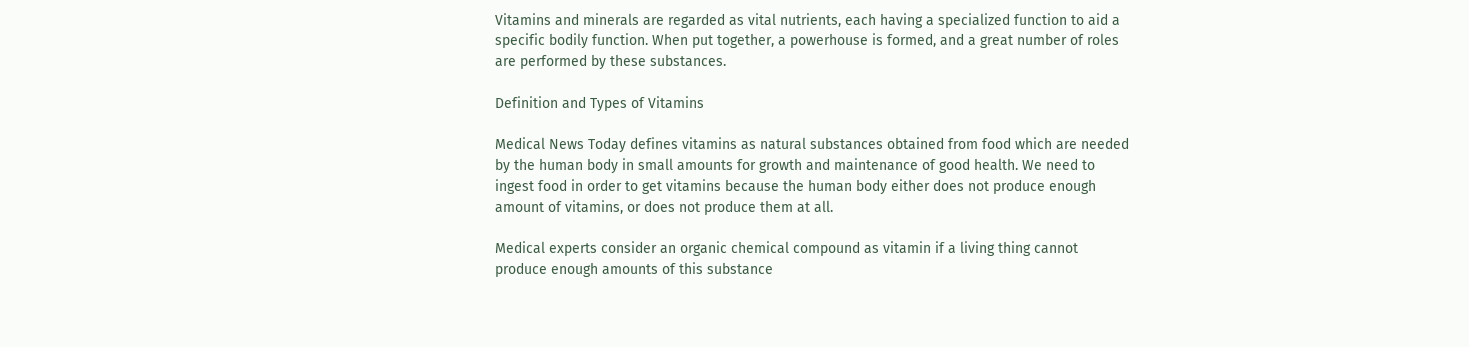Vitamins and minerals are regarded as vital nutrients, each having a specialized function to aid a specific bodily function. When put together, a powerhouse is formed, and a great number of roles are performed by these substances.

Definition and Types of Vitamins

Medical News Today defines vitamins as natural substances obtained from food which are needed by the human body in small amounts for growth and maintenance of good health. We need to ingest food in order to get vitamins because the human body either does not produce enough amount of vitamins, or does not produce them at all.

Medical experts consider an organic chemical compound as vitamin if a living thing cannot produce enough amounts of this substance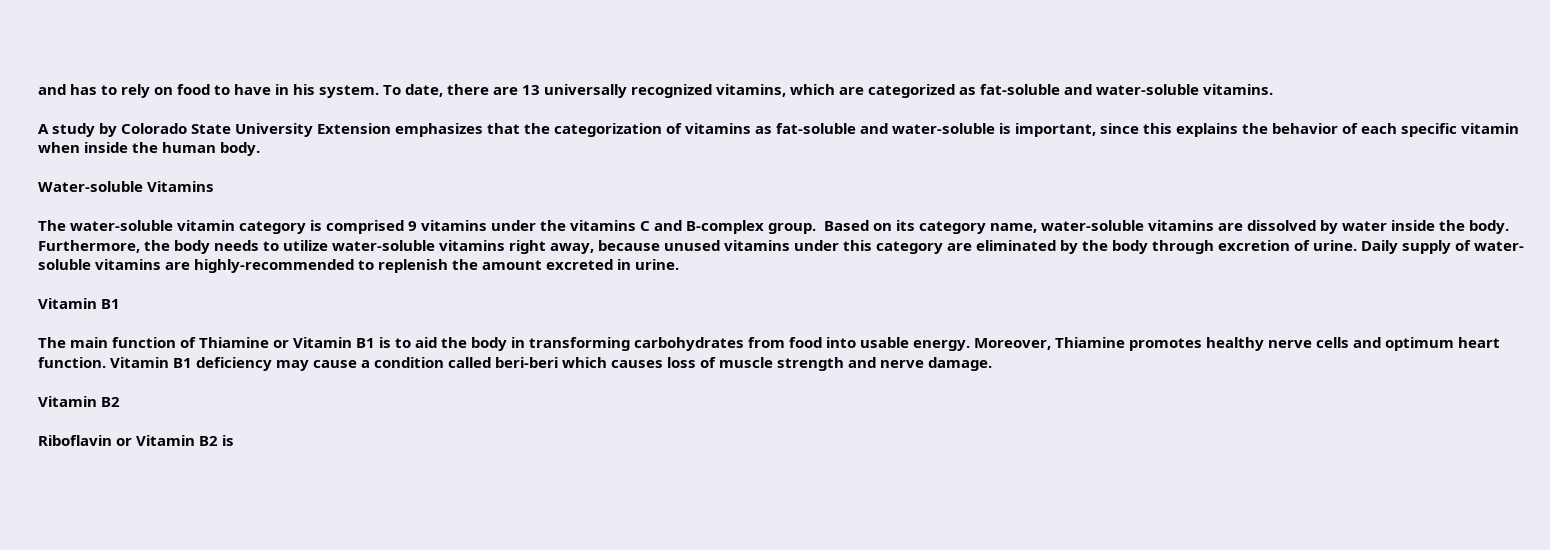and has to rely on food to have in his system. To date, there are 13 universally recognized vitamins, which are categorized as fat-soluble and water-soluble vitamins.

A study by Colorado State University Extension emphasizes that the categorization of vitamins as fat-soluble and water-soluble is important, since this explains the behavior of each specific vitamin when inside the human body.

Water-soluble Vitamins

The water-soluble vitamin category is comprised 9 vitamins under the vitamins C and B-complex group.  Based on its category name, water-soluble vitamins are dissolved by water inside the body. Furthermore, the body needs to utilize water-soluble vitamins right away, because unused vitamins under this category are eliminated by the body through excretion of urine. Daily supply of water-soluble vitamins are highly-recommended to replenish the amount excreted in urine.

Vitamin B1

The main function of Thiamine or Vitamin B1 is to aid the body in transforming carbohydrates from food into usable energy. Moreover, Thiamine promotes healthy nerve cells and optimum heart function. Vitamin B1 deficiency may cause a condition called beri-beri which causes loss of muscle strength and nerve damage.

Vitamin B2

Riboflavin or Vitamin B2 is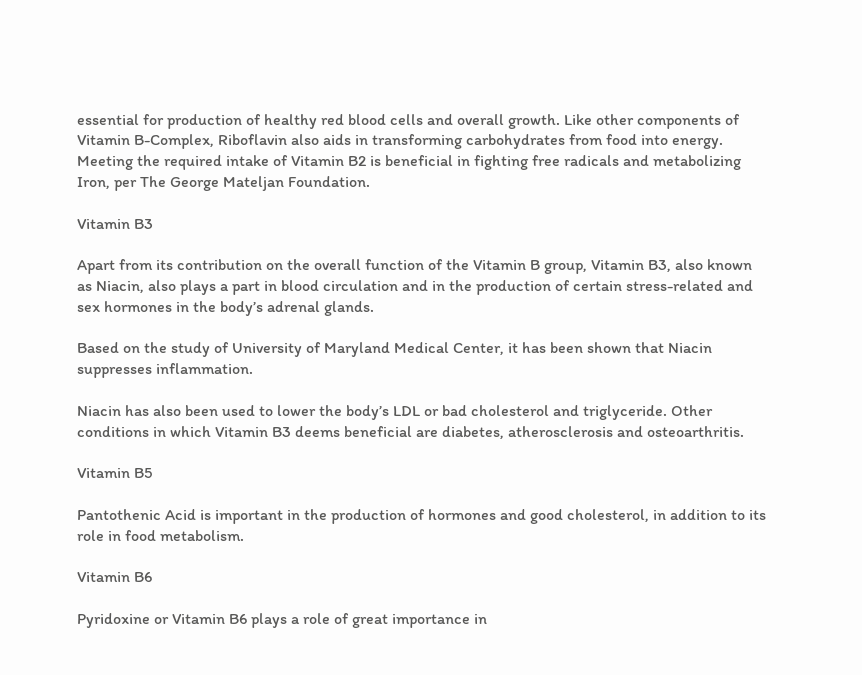essential for production of healthy red blood cells and overall growth. Like other components of Vitamin B-Complex, Riboflavin also aids in transforming carbohydrates from food into energy. Meeting the required intake of Vitamin B2 is beneficial in fighting free radicals and metabolizing Iron, per The George Mateljan Foundation.

Vitamin B3

Apart from its contribution on the overall function of the Vitamin B group, Vitamin B3, also known as Niacin, also plays a part in blood circulation and in the production of certain stress-related and sex hormones in the body’s adrenal glands.

Based on the study of University of Maryland Medical Center, it has been shown that Niacin suppresses inflammation.

Niacin has also been used to lower the body’s LDL or bad cholesterol and triglyceride. Other conditions in which Vitamin B3 deems beneficial are diabetes, atherosclerosis and osteoarthritis.

Vitamin B5

Pantothenic Acid is important in the production of hormones and good cholesterol, in addition to its role in food metabolism.

Vitamin B6

Pyridoxine or Vitamin B6 plays a role of great importance in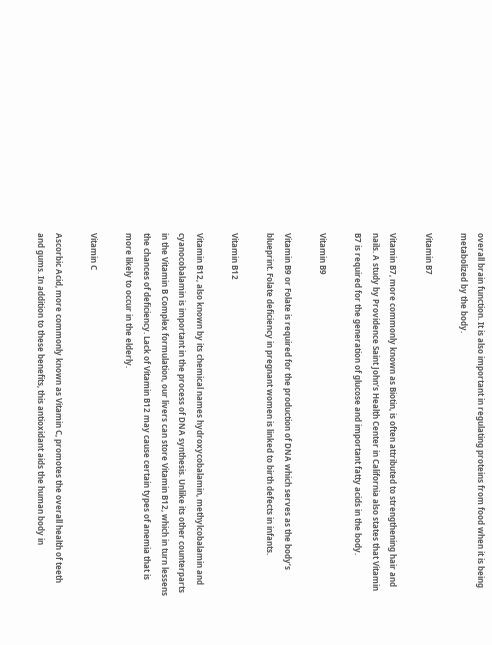overall brain function. It is also important in regulating proteins from food when it is being metabolized by the body.

Vitamin B7

Vitamin B7, more commonly known as Biotin, is often attributed to strengthening hair and nails. A study by Providence Saint John’s Health Center in California also states that Vitamin B7 is required for the generation of glucose and important fatty acids in the body.

Vitamin B9

Vitamin B9 or Folate is required for the production of DNA which serves as the body’s blueprint. Folate deficiency in pregnant women is linked to birth defects in infants.

Vitamin B12

Vitamin B12, also known by its chemical names hydroxycobalamin, methylcobalamin and cyanocobalamin is important in the process of DNA synthesis. Unlike its other counterparts in the Vitamin B Complex formulation, our livers can store Vitamin B12, which in turn lessens the chances of deficiency. Lack of Vitamin B12 may cause certain types of anemia that is more likely to occur in the elderly.

Vitamin C

Ascorbic Acid, more commonly known as Vitamin C, promotes the overall health of teeth and gums. In addition to these benefits, this antioxidant aids the human body in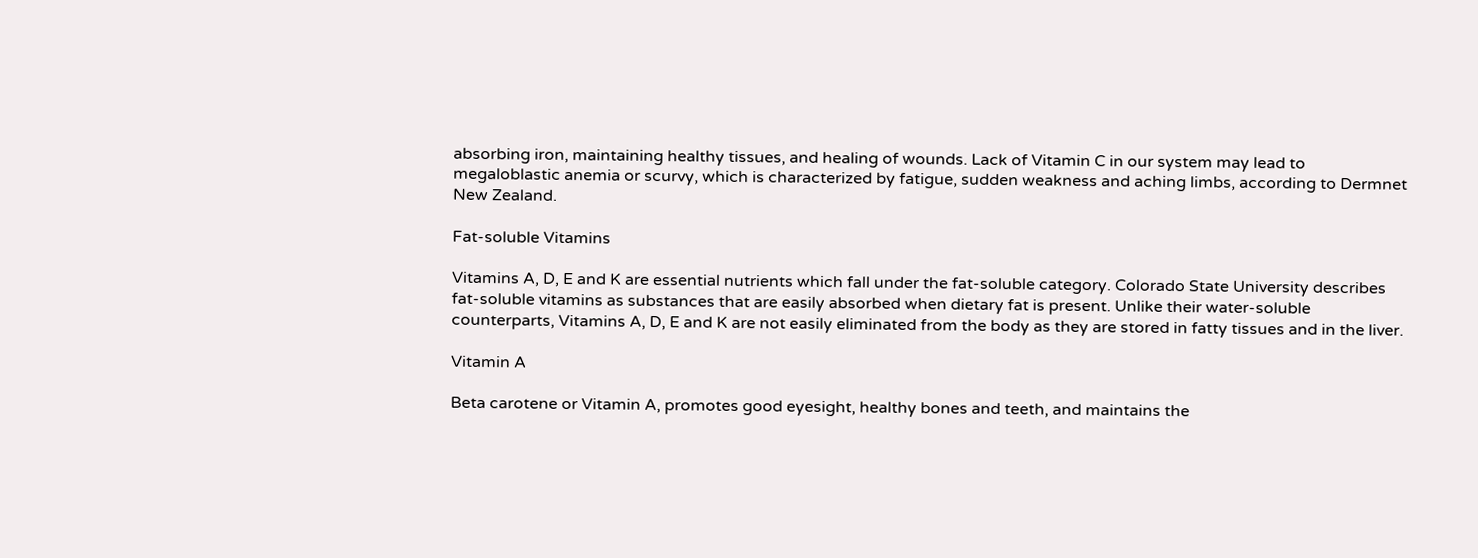absorbing iron, maintaining healthy tissues, and healing of wounds. Lack of Vitamin C in our system may lead to megaloblastic anemia or scurvy, which is characterized by fatigue, sudden weakness and aching limbs, according to Dermnet New Zealand.

Fat-soluble Vitamins

Vitamins A, D, E and K are essential nutrients which fall under the fat-soluble category. Colorado State University describes fat-soluble vitamins as substances that are easily absorbed when dietary fat is present. Unlike their water-soluble counterparts, Vitamins A, D, E and K are not easily eliminated from the body as they are stored in fatty tissues and in the liver.

Vitamin A

Beta carotene or Vitamin A, promotes good eyesight, healthy bones and teeth, and maintains the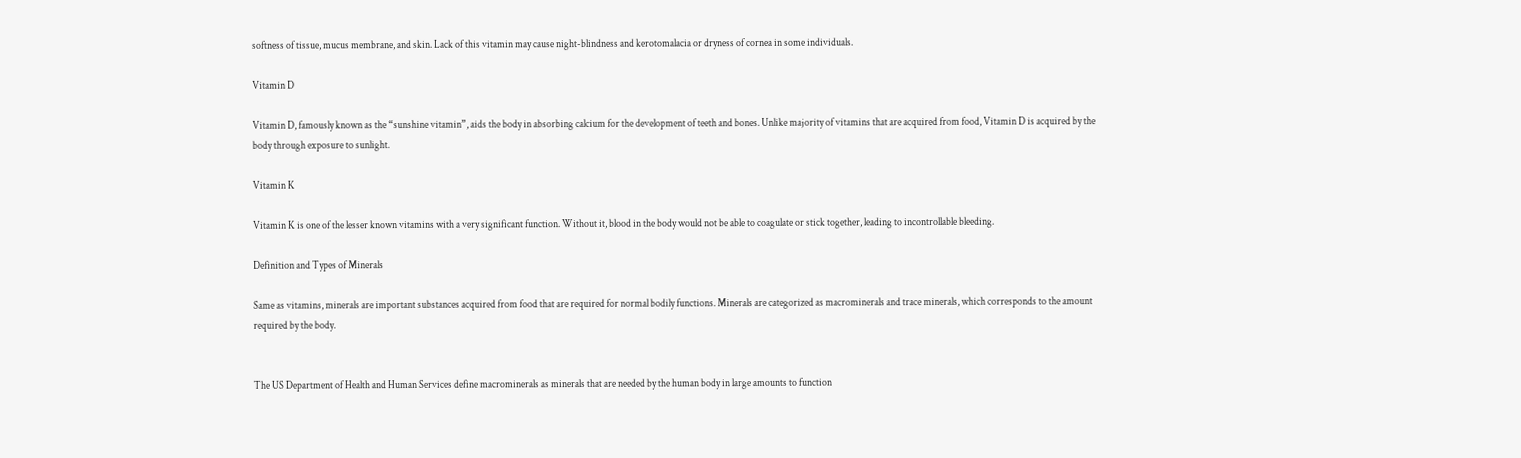softness of tissue, mucus membrane, and skin. Lack of this vitamin may cause night-blindness and kerotomalacia or dryness of cornea in some individuals.

Vitamin D

Vitamin D, famously known as the “sunshine vitamin”, aids the body in absorbing calcium for the development of teeth and bones. Unlike majority of vitamins that are acquired from food, Vitamin D is acquired by the body through exposure to sunlight.

Vitamin K

Vitamin K is one of the lesser known vitamins with a very significant function. Without it, blood in the body would not be able to coagulate or stick together, leading to incontrollable bleeding.

Definition and Types of Minerals

Same as vitamins, minerals are important substances acquired from food that are required for normal bodily functions. Minerals are categorized as macrominerals and trace minerals, which corresponds to the amount required by the body.


The US Department of Health and Human Services define macrominerals as minerals that are needed by the human body in large amounts to function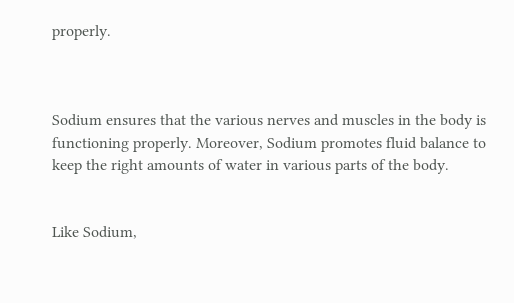properly.



Sodium ensures that the various nerves and muscles in the body is functioning properly. Moreover, Sodium promotes fluid balance to keep the right amounts of water in various parts of the body.


Like Sodium,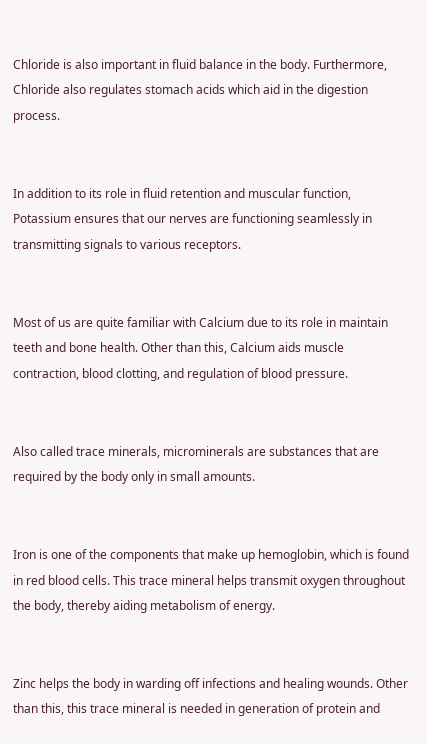Chloride is also important in fluid balance in the body. Furthermore, Chloride also regulates stomach acids which aid in the digestion process.


In addition to its role in fluid retention and muscular function, Potassium ensures that our nerves are functioning seamlessly in transmitting signals to various receptors.


Most of us are quite familiar with Calcium due to its role in maintain teeth and bone health. Other than this, Calcium aids muscle contraction, blood clotting, and regulation of blood pressure.


Also called trace minerals, microminerals are substances that are required by the body only in small amounts.


Iron is one of the components that make up hemoglobin, which is found in red blood cells. This trace mineral helps transmit oxygen throughout the body, thereby aiding metabolism of energy.


Zinc helps the body in warding off infections and healing wounds. Other than this, this trace mineral is needed in generation of protein and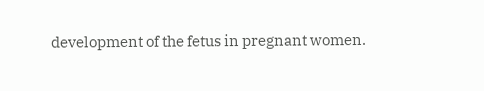development of the fetus in pregnant women.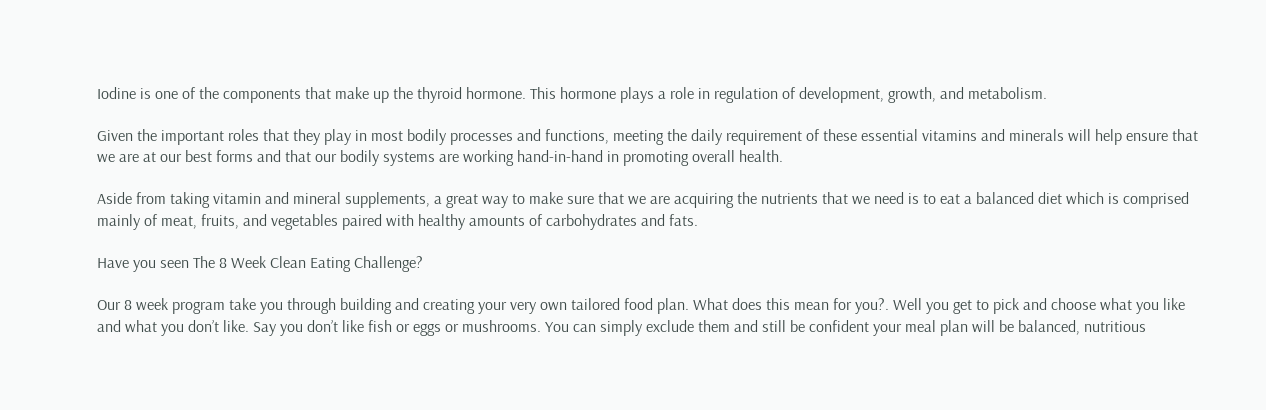Iodine is one of the components that make up the thyroid hormone. This hormone plays a role in regulation of development, growth, and metabolism.

Given the important roles that they play in most bodily processes and functions, meeting the daily requirement of these essential vitamins and minerals will help ensure that we are at our best forms and that our bodily systems are working hand-in-hand in promoting overall health.

Aside from taking vitamin and mineral supplements, a great way to make sure that we are acquiring the nutrients that we need is to eat a balanced diet which is comprised mainly of meat, fruits, and vegetables paired with healthy amounts of carbohydrates and fats.

Have you seen The 8 Week Clean Eating Challenge?

Our 8 week program take you through building and creating your very own tailored food plan. What does this mean for you?. Well you get to pick and choose what you like and what you don’t like. Say you don’t like fish or eggs or mushrooms. You can simply exclude them and still be confident your meal plan will be balanced, nutritious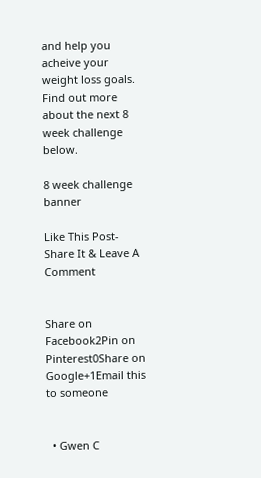and help you acheive your weight loss goals. Find out more about the next 8 week challenge below.

8 week challenge banner

Like This Post- Share It & Leave A Comment


Share on Facebook2Pin on Pinterest0Share on Google+1Email this to someone


  • Gwen C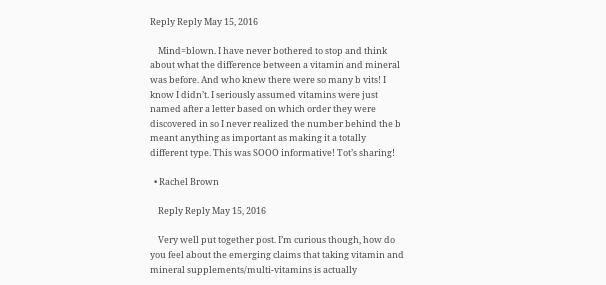Reply Reply May 15, 2016

    Mind=blown. I have never bothered to stop and think about what the difference between a vitamin and mineral was before. And who knew there were so many b vits! I know I didn’t. I seriously assumed vitamins were just named after a letter based on which order they were discovered in so I never realized the number behind the b meant anything as important as making it a totally different type. This was SOOO informative! Tot’s sharing!

  • Rachel Brown

    Reply Reply May 15, 2016

    Very well put together post. I’m curious though, how do you feel about the emerging claims that taking vitamin and mineral supplements/multi-vitamins is actually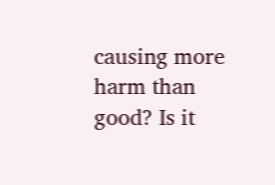causing more harm than good? Is it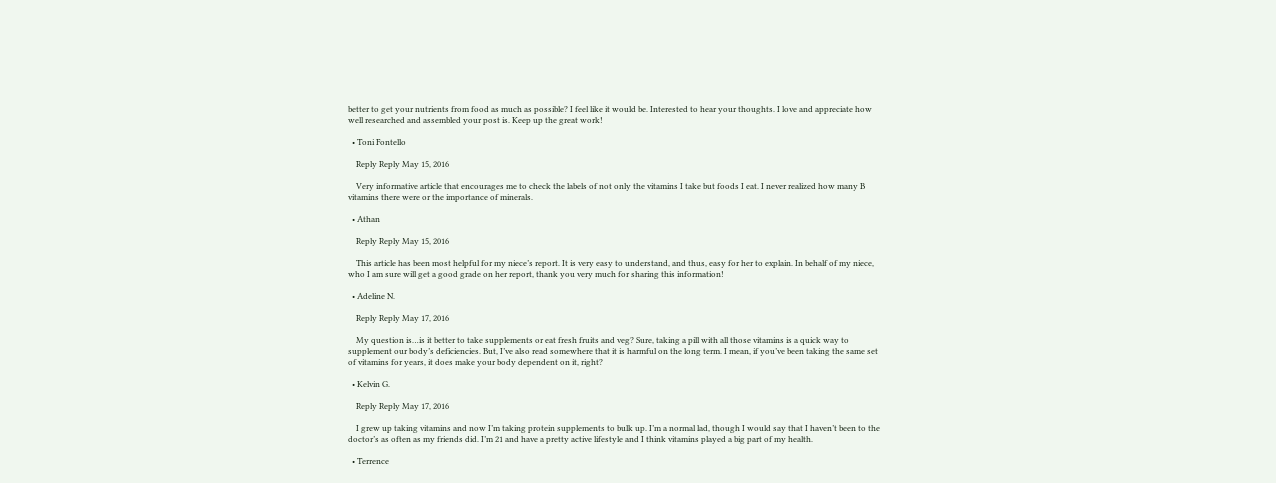better to get your nutrients from food as much as possible? I feel like it would be. Interested to hear your thoughts. I love and appreciate how well researched and assembled your post is. Keep up the great work!

  • Toni Fontello

    Reply Reply May 15, 2016

    Very informative article that encourages me to check the labels of not only the vitamins I take but foods I eat. I never realized how many B vitamins there were or the importance of minerals.

  • Athan

    Reply Reply May 15, 2016

    This article has been most helpful for my niece’s report. It is very easy to understand, and thus, easy for her to explain. In behalf of my niece, who I am sure will get a good grade on her report, thank you very much for sharing this information!

  • Adeline N.

    Reply Reply May 17, 2016

    My question is…is it better to take supplements or eat fresh fruits and veg? Sure, taking a pill with all those vitamins is a quick way to supplement our body’s deficiencies. But, I’ve also read somewhere that it is harmful on the long term. I mean, if you’ve been taking the same set of vitamins for years, it does make your body dependent on it, right?

  • Kelvin G.

    Reply Reply May 17, 2016

    I grew up taking vitamins and now I’m taking protein supplements to bulk up. I’m a normal lad, though I would say that I haven’t been to the doctor’s as often as my friends did. I’m 21 and have a pretty active lifestyle and I think vitamins played a big part of my health.

  • Terrence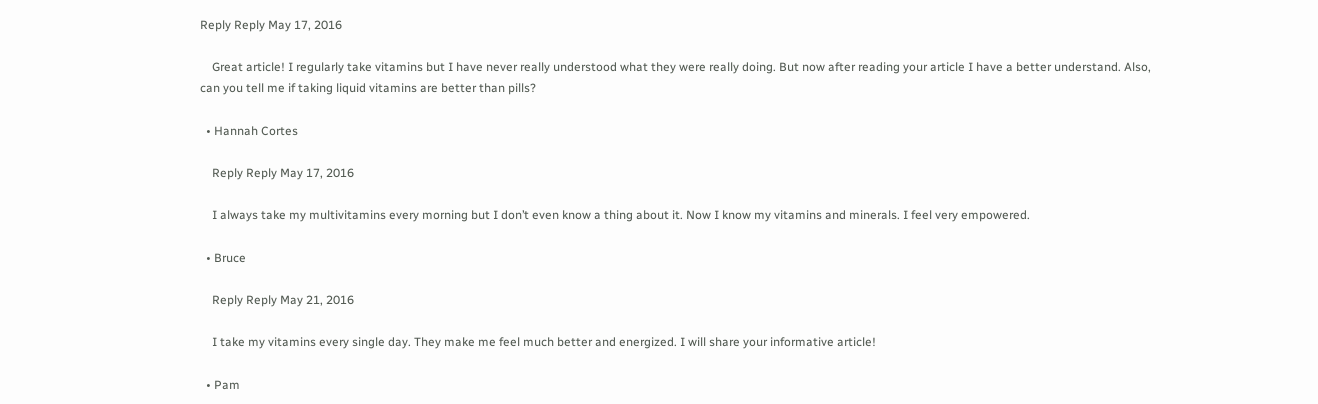Reply Reply May 17, 2016

    Great article! I regularly take vitamins but I have never really understood what they were really doing. But now after reading your article I have a better understand. Also, can you tell me if taking liquid vitamins are better than pills?

  • Hannah Cortes

    Reply Reply May 17, 2016

    I always take my multivitamins every morning but I don’t even know a thing about it. Now I know my vitamins and minerals. I feel very empowered.

  • Bruce

    Reply Reply May 21, 2016

    I take my vitamins every single day. They make me feel much better and energized. I will share your informative article!

  • Pam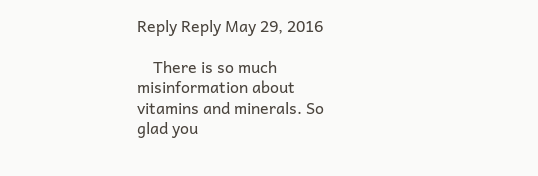Reply Reply May 29, 2016

    There is so much misinformation about vitamins and minerals. So glad you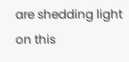are shedding light on this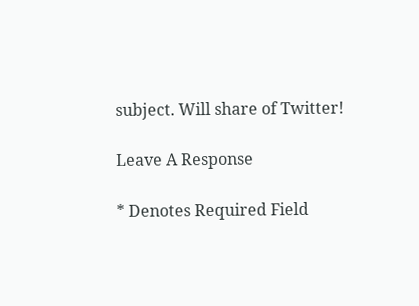subject. Will share of Twitter!

Leave A Response

* Denotes Required Field